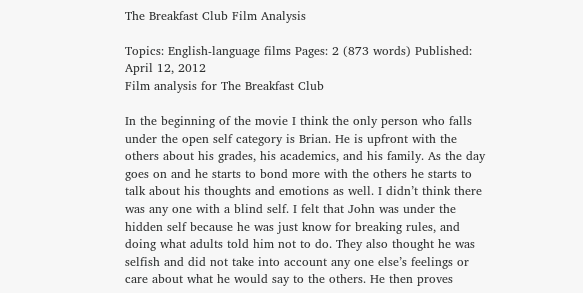The Breakfast Club Film Analysis

Topics: English-language films Pages: 2 (873 words) Published: April 12, 2012
Film analysis for The Breakfast Club

In the beginning of the movie I think the only person who falls under the open self category is Brian. He is upfront with the others about his grades, his academics, and his family. As the day goes on and he starts to bond more with the others he starts to talk about his thoughts and emotions as well. I didn’t think there was any one with a blind self. I felt that John was under the hidden self because he was just know for breaking rules, and doing what adults told him not to do. They also thought he was selfish and did not take into account any one else’s feelings or care about what he would say to the others. He then proves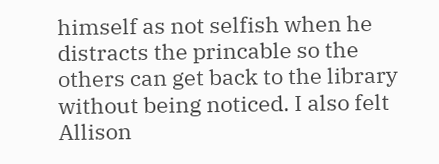himself as not selfish when he distracts the princable so the others can get back to the library without being noticed. I also felt Allison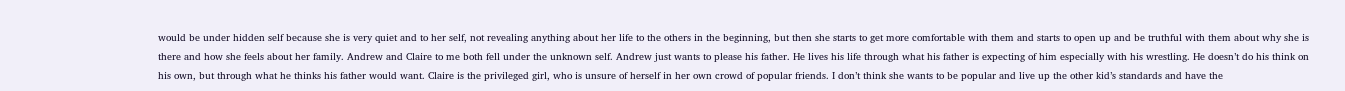would be under hidden self because she is very quiet and to her self, not revealing anything about her life to the others in the beginning, but then she starts to get more comfortable with them and starts to open up and be truthful with them about why she is there and how she feels about her family. Andrew and Claire to me both fell under the unknown self. Andrew just wants to please his father. He lives his life through what his father is expecting of him especially with his wrestling. He doesn’t do his think on his own, but through what he thinks his father would want. Claire is the privileged girl, who is unsure of herself in her own crowd of popular friends. I don’t think she wants to be popular and live up the other kid’s standards and have the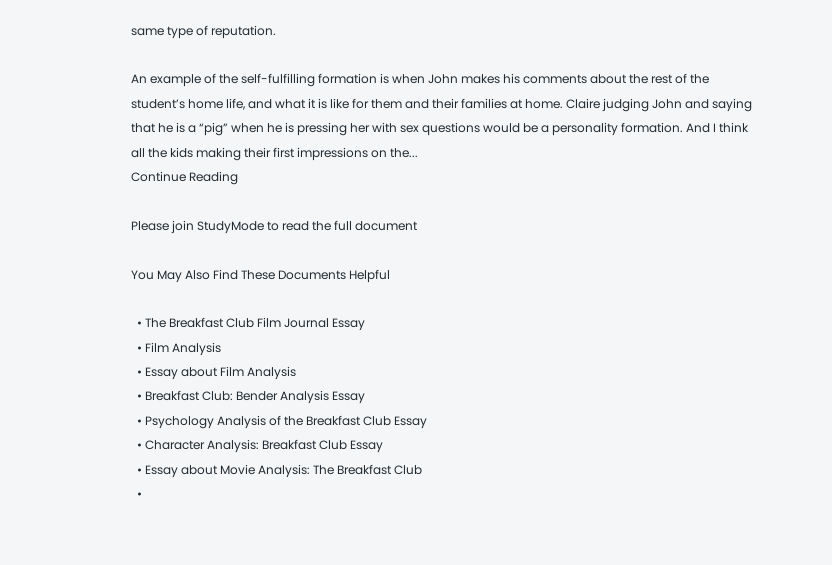same type of reputation.

An example of the self-fulfilling formation is when John makes his comments about the rest of the student’s home life, and what it is like for them and their families at home. Claire judging John and saying that he is a “pig” when he is pressing her with sex questions would be a personality formation. And I think all the kids making their first impressions on the...
Continue Reading

Please join StudyMode to read the full document

You May Also Find These Documents Helpful

  • The Breakfast Club Film Journal Essay
  • Film Analysis
  • Essay about Film Analysis
  • Breakfast Club: Bender Analysis Essay
  • Psychology Analysis of the Breakfast Club Essay
  • Character Analysis: Breakfast Club Essay
  • Essay about Movie Analysis: The Breakfast Club
  •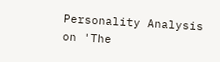Personality Analysis on 'The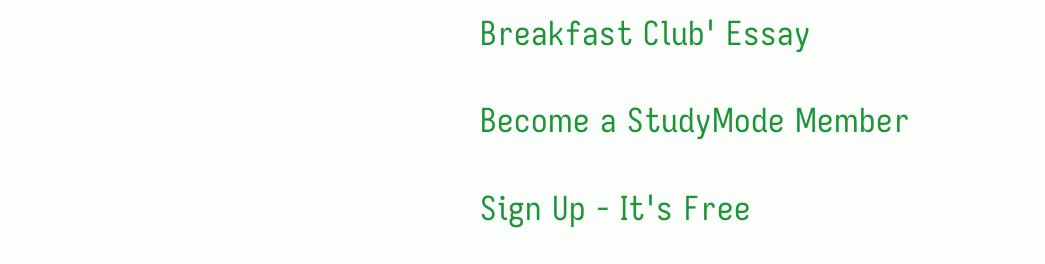Breakfast Club' Essay

Become a StudyMode Member

Sign Up - It's Free